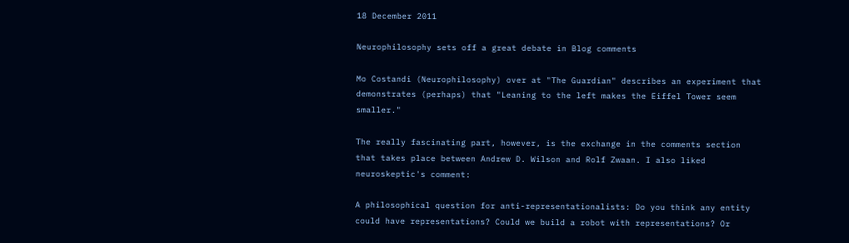18 December 2011

Neurophilosophy sets off a great debate in Blog comments

Mo Costandi (Neurophilosophy) over at "The Guardian" describes an experiment that demonstrates (perhaps) that "Leaning to the left makes the Eiffel Tower seem smaller."

The really fascinating part, however, is the exchange in the comments section that takes place between Andrew D. Wilson and Rolf Zwaan. I also liked neuroskeptic's comment:

A philosophical question for anti-representationalists: Do you think any entity could have representations? Could we build a robot with representations? Or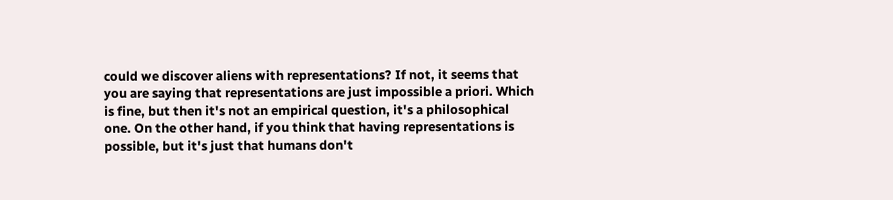could we discover aliens with representations? If not, it seems that you are saying that representations are just impossible a priori. Which is fine, but then it's not an empirical question, it's a philosophical one. On the other hand, if you think that having representations is possible, but it's just that humans don't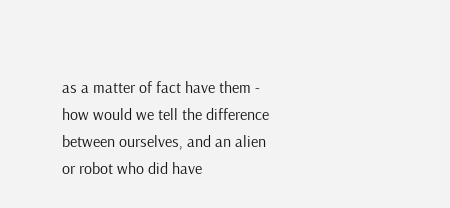as a matter of fact have them - how would we tell the difference between ourselves, and an alien or robot who did have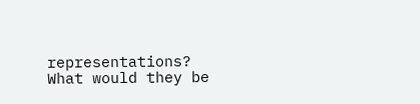representations? What would they be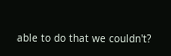able to do that we couldn't?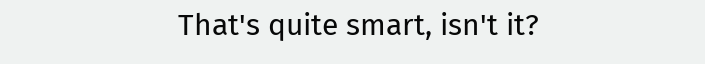That's quite smart, isn't it?